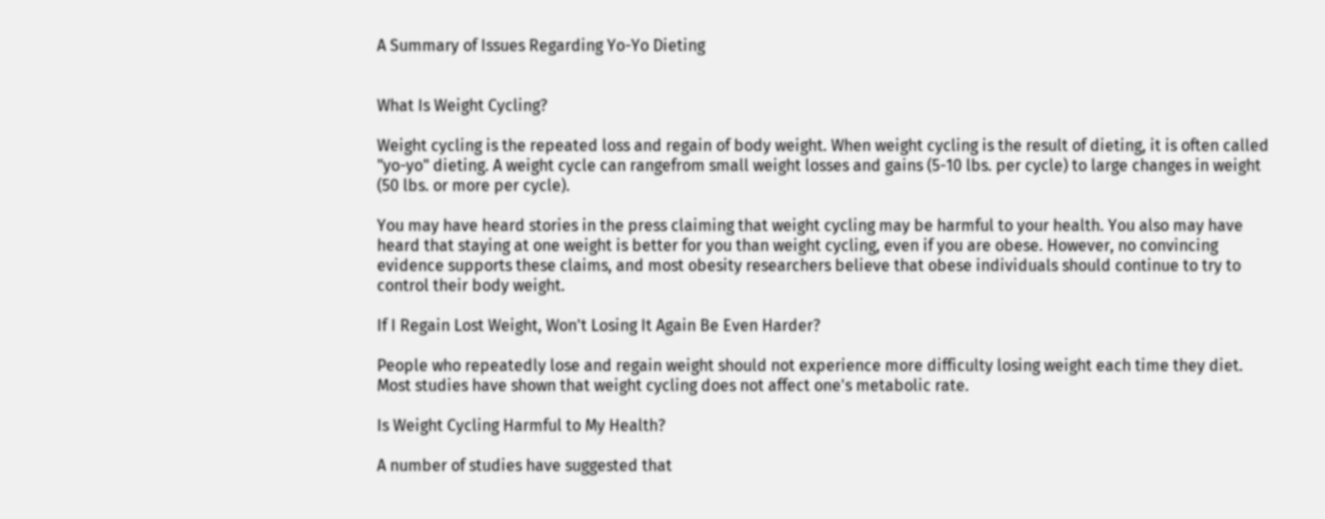A Summary of Issues Regarding Yo-Yo Dieting


What Is Weight Cycling?

Weight cycling is the repeated loss and regain of body weight. When weight cycling is the result of dieting, it is often called "yo-yo" dieting. A weight cycle can rangefrom small weight losses and gains (5-10 lbs. per cycle) to large changes in weight (50 lbs. or more per cycle).

You may have heard stories in the press claiming that weight cycling may be harmful to your health. You also may have heard that staying at one weight is better for you than weight cycling, even if you are obese. However, no convincing evidence supports these claims, and most obesity researchers believe that obese individuals should continue to try to control their body weight.

If I Regain Lost Weight, Won't Losing It Again Be Even Harder?

People who repeatedly lose and regain weight should not experience more difficulty losing weight each time they diet. Most studies have shown that weight cycling does not affect one's metabolic rate.

Is Weight Cycling Harmful to My Health?

A number of studies have suggested that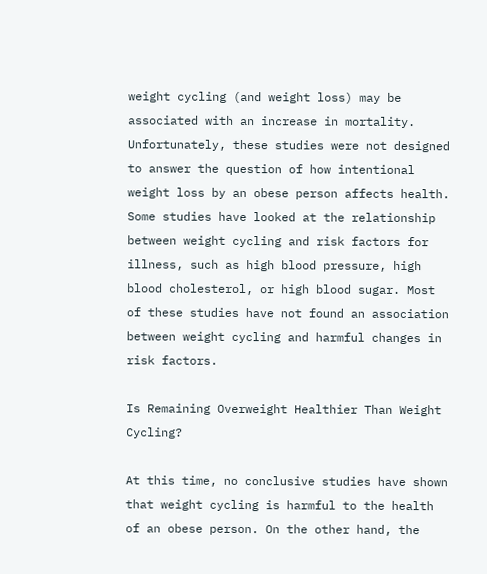weight cycling (and weight loss) may be associated with an increase in mortality. Unfortunately, these studies were not designed to answer the question of how intentional weight loss by an obese person affects health. Some studies have looked at the relationship between weight cycling and risk factors for illness, such as high blood pressure, high blood cholesterol, or high blood sugar. Most of these studies have not found an association between weight cycling and harmful changes in risk factors.

Is Remaining Overweight Healthier Than Weight Cycling?

At this time, no conclusive studies have shown that weight cycling is harmful to the health of an obese person. On the other hand, the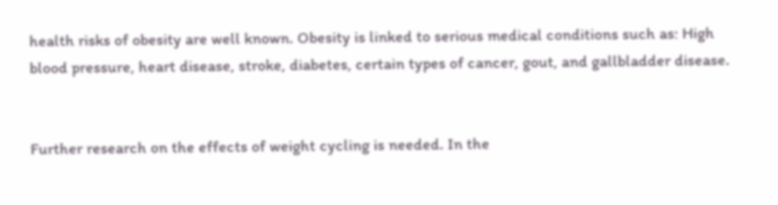health risks of obesity are well known. Obesity is linked to serious medical conditions such as: High blood pressure, heart disease, stroke, diabetes, certain types of cancer, gout, and gallbladder disease.


Further research on the effects of weight cycling is needed. In the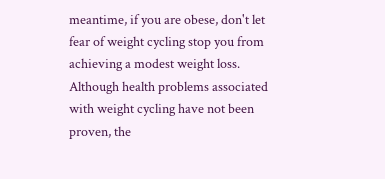meantime, if you are obese, don't let fear of weight cycling stop you from achieving a modest weight loss. Although health problems associated with weight cycling have not been proven, the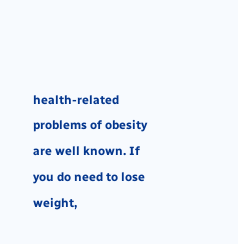health-related problems of obesity are well known. If you do need to lose weight,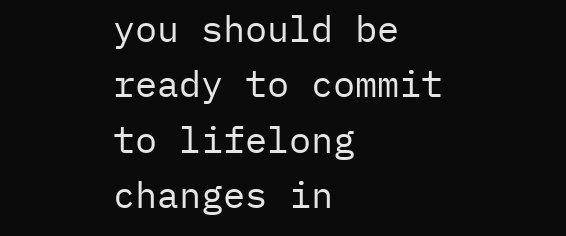you should be ready to commit to lifelong changes in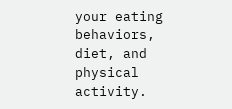your eating behaviors, diet, and physical activity.